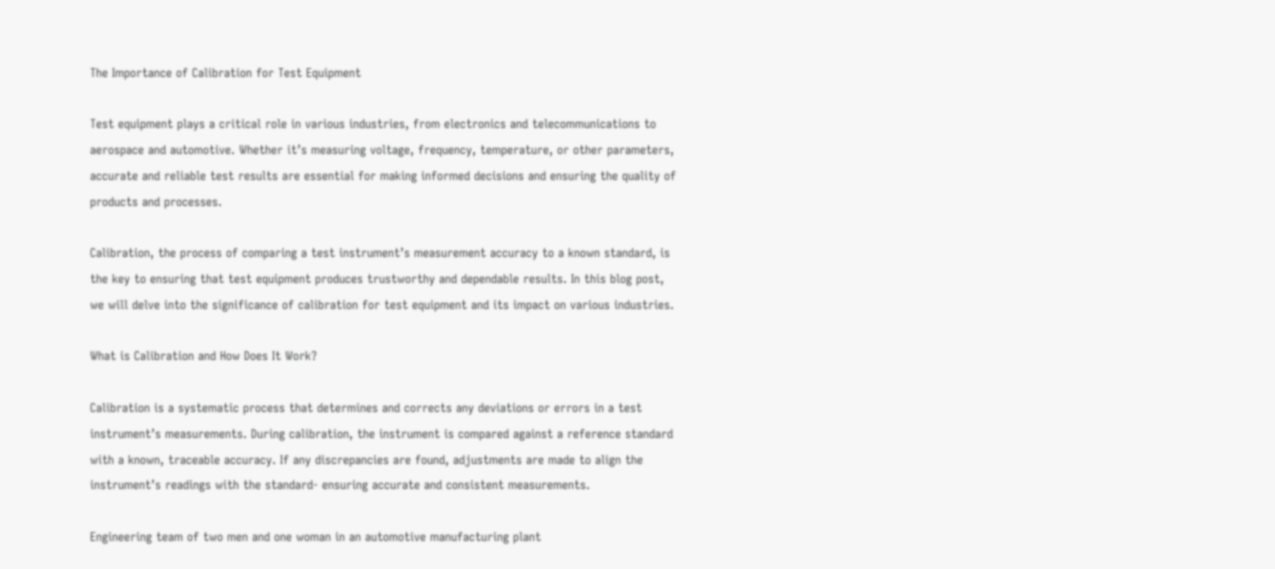The Importance of Calibration for Test Equipment

Test equipment plays a critical role in various industries, from electronics and telecommunications to aerospace and automotive. Whether it’s measuring voltage, frequency, temperature, or other parameters, accurate and reliable test results are essential for making informed decisions and ensuring the quality of products and processes.

Calibration, the process of comparing a test instrument’s measurement accuracy to a known standard, is the key to ensuring that test equipment produces trustworthy and dependable results. In this blog post, we will delve into the significance of calibration for test equipment and its impact on various industries.

What is Calibration and How Does It Work?

Calibration is a systematic process that determines and corrects any deviations or errors in a test instrument’s measurements. During calibration, the instrument is compared against a reference standard with a known, traceable accuracy. If any discrepancies are found, adjustments are made to align the instrument’s readings with the standard- ensuring accurate and consistent measurements.

Engineering team of two men and one woman in an automotive manufacturing plant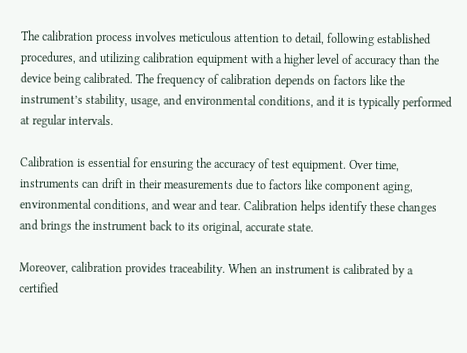The calibration process involves meticulous attention to detail, following established procedures, and utilizing calibration equipment with a higher level of accuracy than the device being calibrated. The frequency of calibration depends on factors like the instrument’s stability, usage, and environmental conditions, and it is typically performed at regular intervals.

Calibration is essential for ensuring the accuracy of test equipment. Over time, instruments can drift in their measurements due to factors like component aging, environmental conditions, and wear and tear. Calibration helps identify these changes and brings the instrument back to its original, accurate state.

Moreover, calibration provides traceability. When an instrument is calibrated by a certified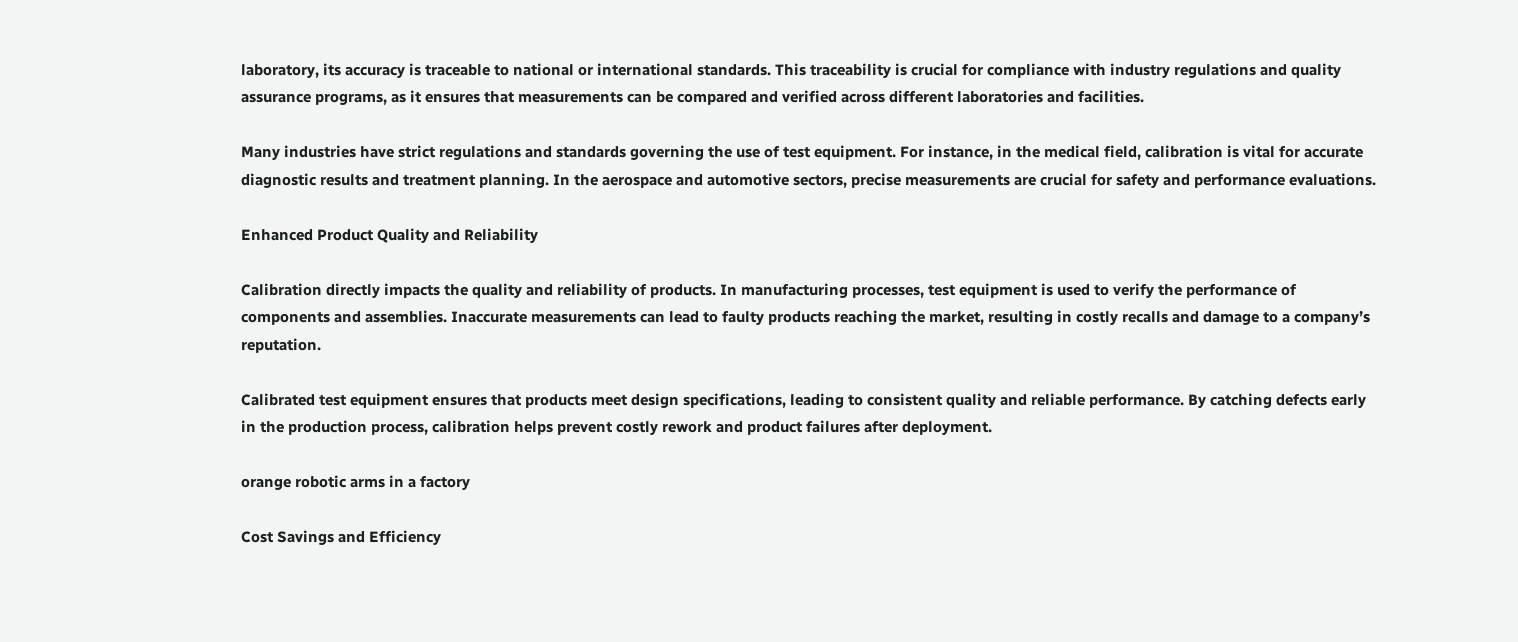laboratory, its accuracy is traceable to national or international standards. This traceability is crucial for compliance with industry regulations and quality assurance programs, as it ensures that measurements can be compared and verified across different laboratories and facilities.

Many industries have strict regulations and standards governing the use of test equipment. For instance, in the medical field, calibration is vital for accurate diagnostic results and treatment planning. In the aerospace and automotive sectors, precise measurements are crucial for safety and performance evaluations.

Enhanced Product Quality and Reliability

Calibration directly impacts the quality and reliability of products. In manufacturing processes, test equipment is used to verify the performance of components and assemblies. Inaccurate measurements can lead to faulty products reaching the market, resulting in costly recalls and damage to a company’s reputation.

Calibrated test equipment ensures that products meet design specifications, leading to consistent quality and reliable performance. By catching defects early in the production process, calibration helps prevent costly rework and product failures after deployment.

orange robotic arms in a factory

Cost Savings and Efficiency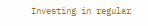Investing in regular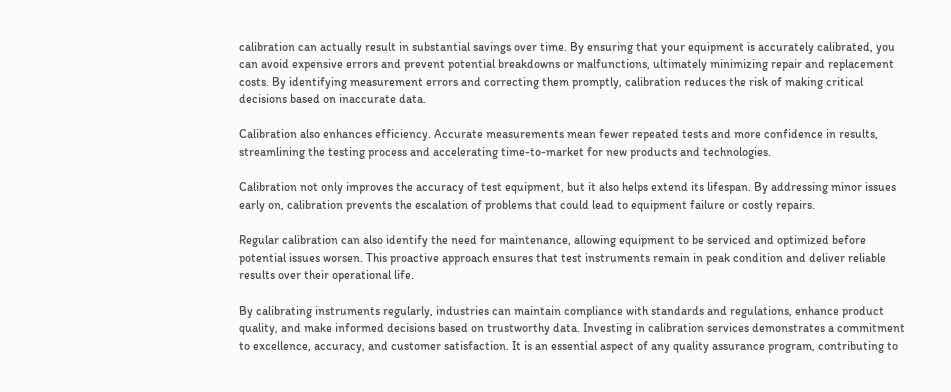calibration can actually result in substantial savings over time. By ensuring that your equipment is accurately calibrated, you can avoid expensive errors and prevent potential breakdowns or malfunctions, ultimately minimizing repair and replacement costs. By identifying measurement errors and correcting them promptly, calibration reduces the risk of making critical decisions based on inaccurate data.

Calibration also enhances efficiency. Accurate measurements mean fewer repeated tests and more confidence in results, streamlining the testing process and accelerating time-to-market for new products and technologies.

Calibration not only improves the accuracy of test equipment, but it also helps extend its lifespan. By addressing minor issues early on, calibration prevents the escalation of problems that could lead to equipment failure or costly repairs.

Regular calibration can also identify the need for maintenance, allowing equipment to be serviced and optimized before potential issues worsen. This proactive approach ensures that test instruments remain in peak condition and deliver reliable results over their operational life.

By calibrating instruments regularly, industries can maintain compliance with standards and regulations, enhance product quality, and make informed decisions based on trustworthy data. Investing in calibration services demonstrates a commitment to excellence, accuracy, and customer satisfaction. It is an essential aspect of any quality assurance program, contributing to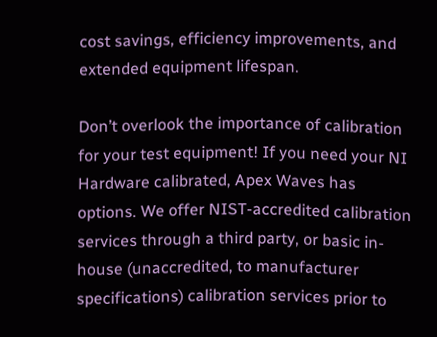cost savings, efficiency improvements, and extended equipment lifespan.

Don’t overlook the importance of calibration for your test equipment! If you need your NI Hardware calibrated, Apex Waves has options. We offer NIST-accredited calibration services through a third party, or basic in-house (unaccredited, to manufacturer specifications) calibration services prior to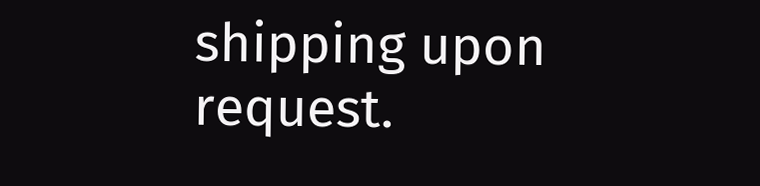shipping upon request.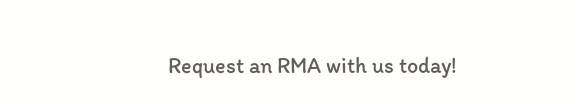Request an RMA with us today!